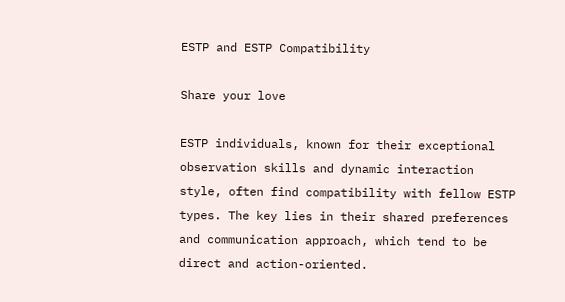ESTP and ESTP Compatibility

Share your love

ESTP individuals, known for their exceptional observation skills and dynamic interaction style, often find compatibility with fellow ESTP types. The key lies in their shared preferences and communication approach, which tend to be direct and action-oriented.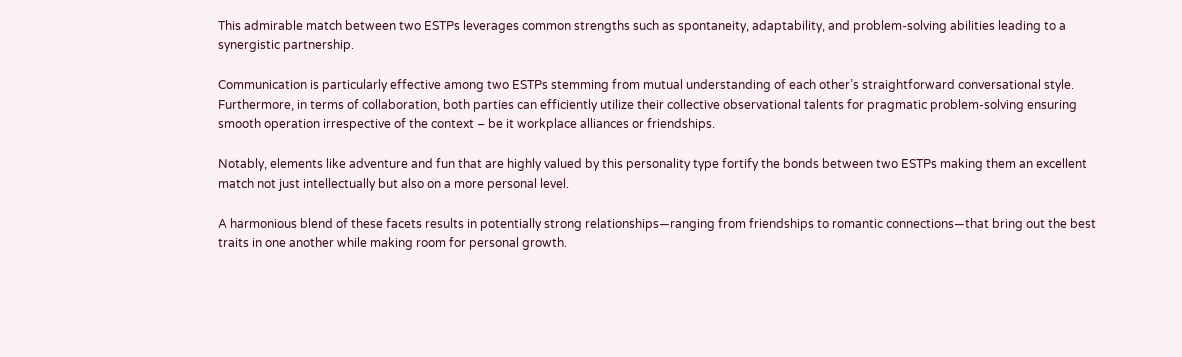This admirable match between two ESTPs leverages common strengths such as spontaneity, adaptability, and problem-solving abilities leading to a synergistic partnership.

Communication is particularly effective among two ESTPs stemming from mutual understanding of each other’s straightforward conversational style. Furthermore, in terms of collaboration, both parties can efficiently utilize their collective observational talents for pragmatic problem-solving ensuring smooth operation irrespective of the context – be it workplace alliances or friendships.

Notably, elements like adventure and fun that are highly valued by this personality type fortify the bonds between two ESTPs making them an excellent match not just intellectually but also on a more personal level.

A harmonious blend of these facets results in potentially strong relationships—ranging from friendships to romantic connections—that bring out the best traits in one another while making room for personal growth.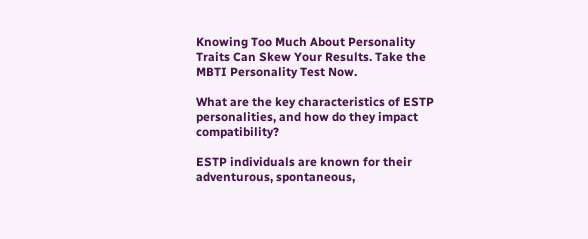Knowing Too Much About Personality Traits Can Skew Your Results. Take the MBTI Personality Test Now.

What are the key characteristics of ESTP personalities, and how do they impact compatibility?

ESTP individuals are known for their adventurous, spontaneous,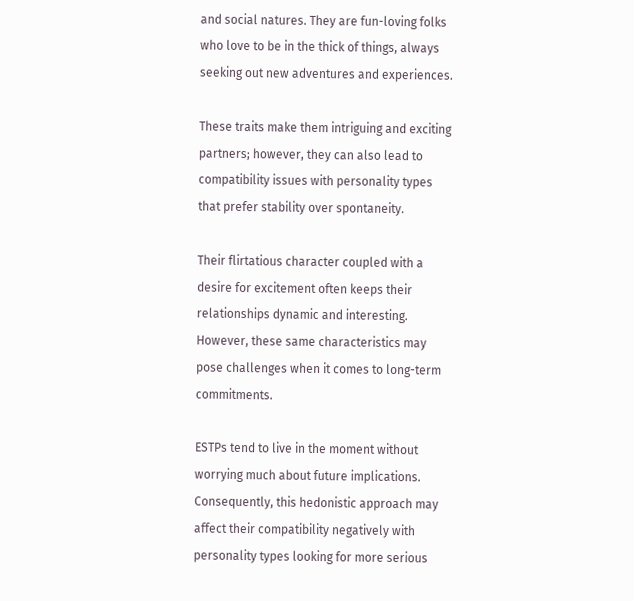and social natures. They are fun-loving folks who love to be in the thick of things, always seeking out new adventures and experiences.

These traits make them intriguing and exciting partners; however, they can also lead to compatibility issues with personality types that prefer stability over spontaneity.

Their flirtatious character coupled with a desire for excitement often keeps their relationships dynamic and interesting. However, these same characteristics may pose challenges when it comes to long-term commitments.

ESTPs tend to live in the moment without worrying much about future implications. Consequently, this hedonistic approach may affect their compatibility negatively with personality types looking for more serious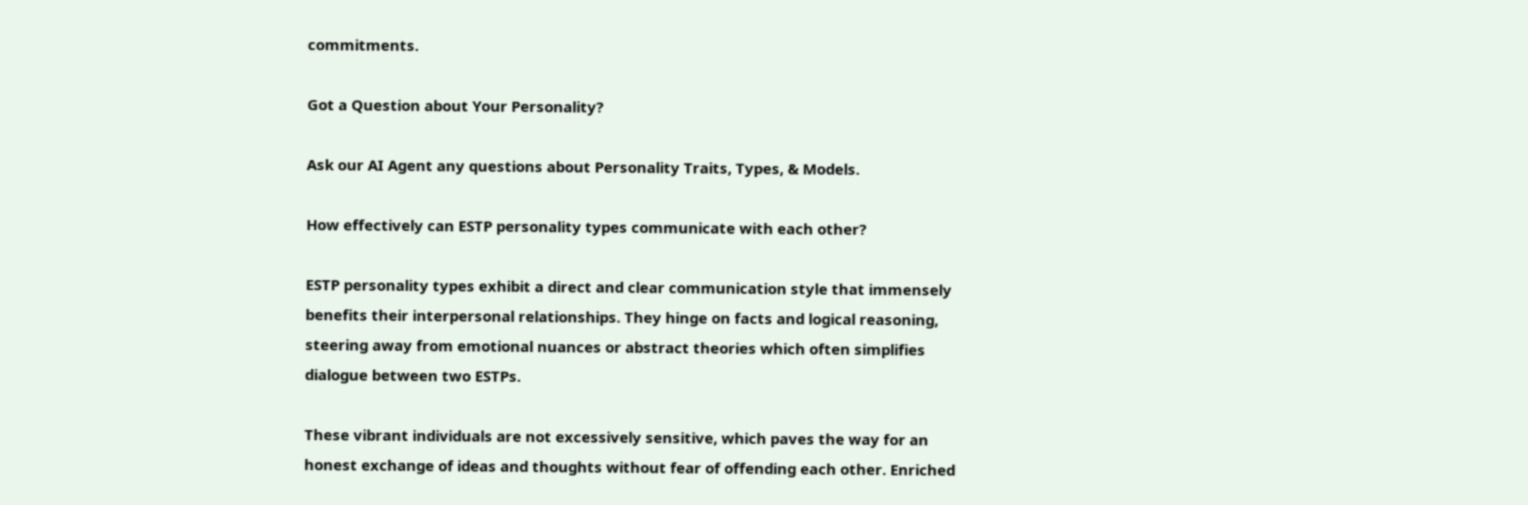commitments.

Got a Question about Your Personality?

Ask our AI Agent any questions about Personality Traits, Types, & Models.

How effectively can ESTP personality types communicate with each other?

ESTP personality types exhibit a direct and clear communication style that immensely benefits their interpersonal relationships. They hinge on facts and logical reasoning, steering away from emotional nuances or abstract theories which often simplifies dialogue between two ESTPs.

These vibrant individuals are not excessively sensitive, which paves the way for an honest exchange of ideas and thoughts without fear of offending each other. Enriched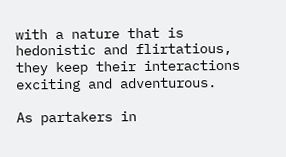with a nature that is hedonistic and flirtatious, they keep their interactions exciting and adventurous.

As partakers in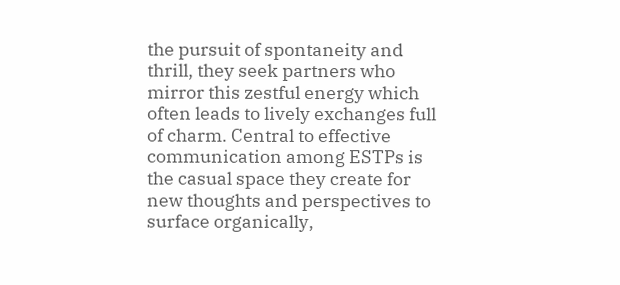the pursuit of spontaneity and thrill, they seek partners who mirror this zestful energy which often leads to lively exchanges full of charm. Central to effective communication among ESTPs is the casual space they create for new thoughts and perspectives to surface organically,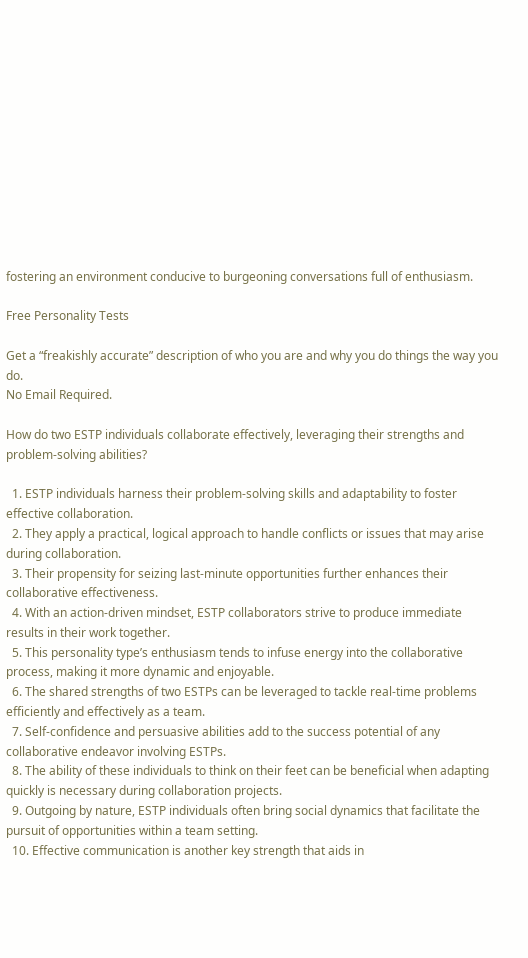fostering an environment conducive to burgeoning conversations full of enthusiasm.

Free Personality Tests

Get a “freakishly accurate” description of who you are and why you do things the way you do.
No Email Required.

How do two ESTP individuals collaborate effectively, leveraging their strengths and problem-solving abilities?

  1. ESTP individuals harness their problem-solving skills and adaptability to foster effective collaboration.
  2. They apply a practical, logical approach to handle conflicts or issues that may arise during collaboration.
  3. Their propensity for seizing last-minute opportunities further enhances their collaborative effectiveness.
  4. With an action-driven mindset, ESTP collaborators strive to produce immediate results in their work together.
  5. This personality type’s enthusiasm tends to infuse energy into the collaborative process, making it more dynamic and enjoyable.
  6. The shared strengths of two ESTPs can be leveraged to tackle real-time problems efficiently and effectively as a team.
  7. Self-confidence and persuasive abilities add to the success potential of any collaborative endeavor involving ESTPs.
  8. The ability of these individuals to think on their feet can be beneficial when adapting quickly is necessary during collaboration projects.
  9. Outgoing by nature, ESTP individuals often bring social dynamics that facilitate the pursuit of opportunities within a team setting.
  10. Effective communication is another key strength that aids in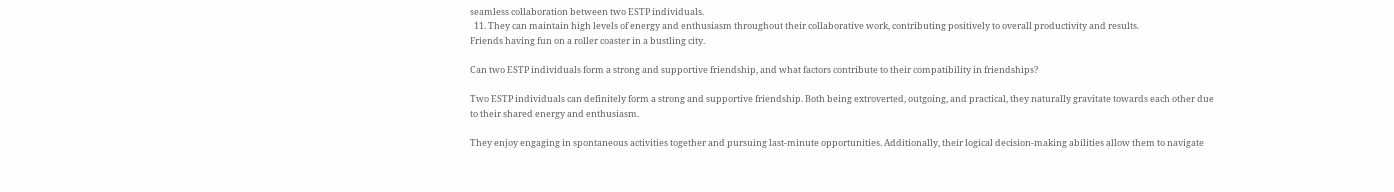seamless collaboration between two ESTP individuals.
  11. They can maintain high levels of energy and enthusiasm throughout their collaborative work, contributing positively to overall productivity and results.
Friends having fun on a roller coaster in a bustling city.

Can two ESTP individuals form a strong and supportive friendship, and what factors contribute to their compatibility in friendships?

Two ESTP individuals can definitely form a strong and supportive friendship. Both being extroverted, outgoing, and practical, they naturally gravitate towards each other due to their shared energy and enthusiasm.

They enjoy engaging in spontaneous activities together and pursuing last-minute opportunities. Additionally, their logical decision-making abilities allow them to navigate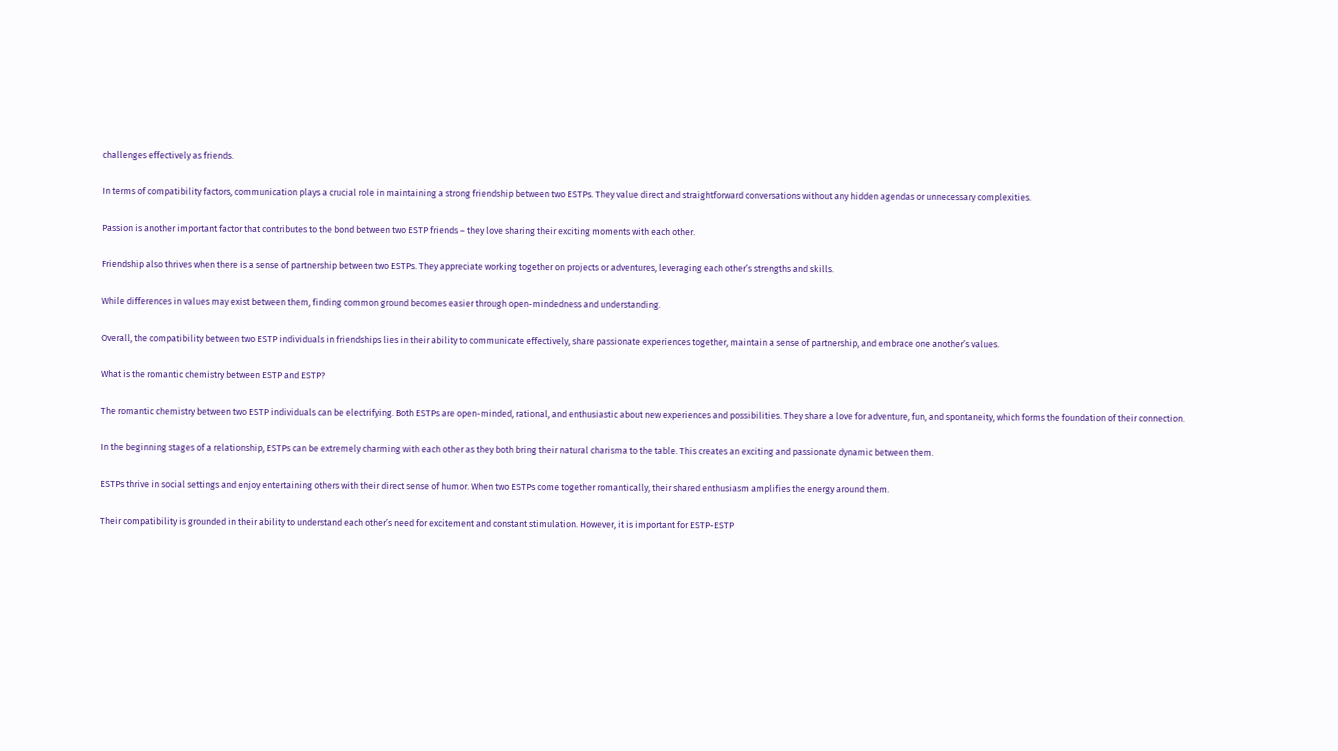challenges effectively as friends.

In terms of compatibility factors, communication plays a crucial role in maintaining a strong friendship between two ESTPs. They value direct and straightforward conversations without any hidden agendas or unnecessary complexities.

Passion is another important factor that contributes to the bond between two ESTP friends – they love sharing their exciting moments with each other.

Friendship also thrives when there is a sense of partnership between two ESTPs. They appreciate working together on projects or adventures, leveraging each other’s strengths and skills.

While differences in values may exist between them, finding common ground becomes easier through open-mindedness and understanding.

Overall, the compatibility between two ESTP individuals in friendships lies in their ability to communicate effectively, share passionate experiences together, maintain a sense of partnership, and embrace one another’s values.

What is the romantic chemistry between ESTP and ESTP?

The romantic chemistry between two ESTP individuals can be electrifying. Both ESTPs are open-minded, rational, and enthusiastic about new experiences and possibilities. They share a love for adventure, fun, and spontaneity, which forms the foundation of their connection.

In the beginning stages of a relationship, ESTPs can be extremely charming with each other as they both bring their natural charisma to the table. This creates an exciting and passionate dynamic between them.

ESTPs thrive in social settings and enjoy entertaining others with their direct sense of humor. When two ESTPs come together romantically, their shared enthusiasm amplifies the energy around them.

Their compatibility is grounded in their ability to understand each other’s need for excitement and constant stimulation. However, it is important for ESTP-ESTP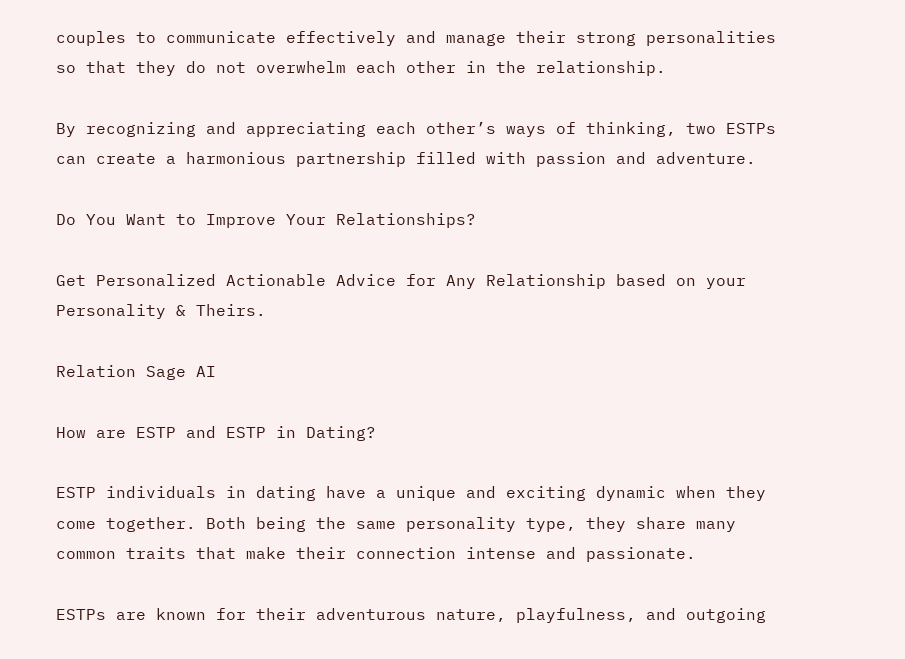couples to communicate effectively and manage their strong personalities so that they do not overwhelm each other in the relationship.

By recognizing and appreciating each other’s ways of thinking, two ESTPs can create a harmonious partnership filled with passion and adventure.

Do You Want to Improve Your Relationships?

Get Personalized Actionable Advice for Any Relationship based on your Personality & Theirs.

Relation Sage AI

How are ESTP and ESTP in Dating?

ESTP individuals in dating have a unique and exciting dynamic when they come together. Both being the same personality type, they share many common traits that make their connection intense and passionate.

ESTPs are known for their adventurous nature, playfulness, and outgoing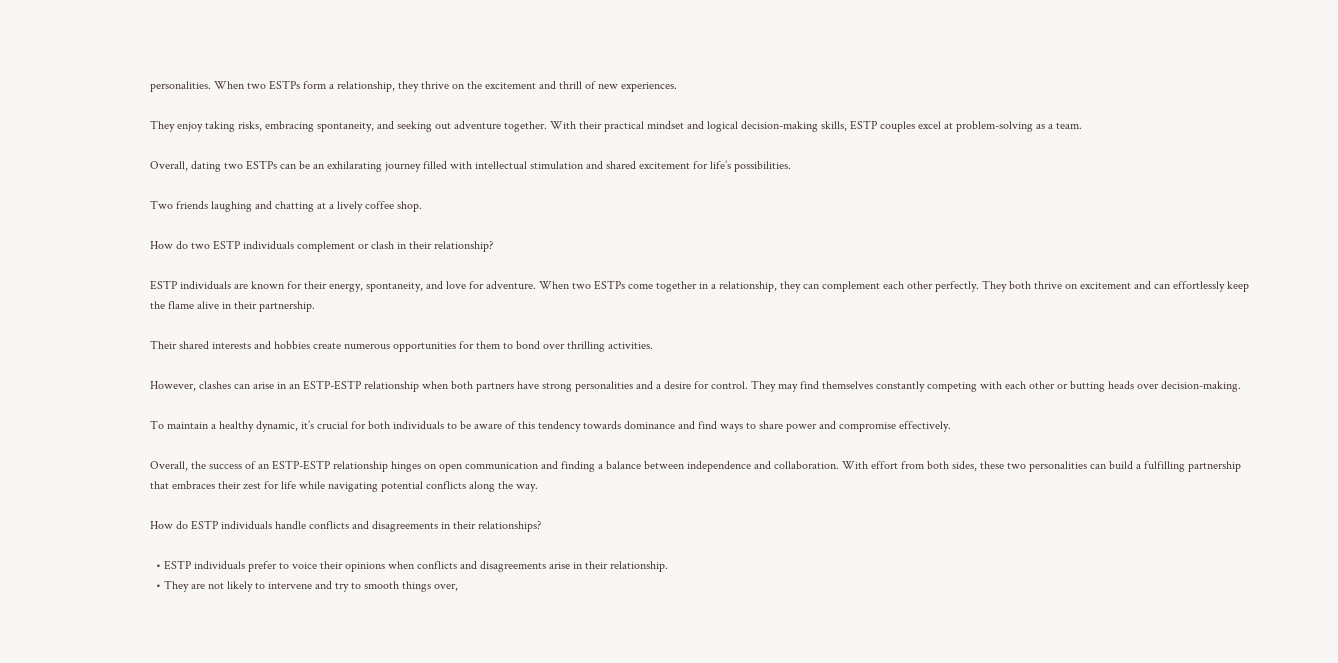personalities. When two ESTPs form a relationship, they thrive on the excitement and thrill of new experiences.

They enjoy taking risks, embracing spontaneity, and seeking out adventure together. With their practical mindset and logical decision-making skills, ESTP couples excel at problem-solving as a team.

Overall, dating two ESTPs can be an exhilarating journey filled with intellectual stimulation and shared excitement for life’s possibilities.

Two friends laughing and chatting at a lively coffee shop.

How do two ESTP individuals complement or clash in their relationship?

ESTP individuals are known for their energy, spontaneity, and love for adventure. When two ESTPs come together in a relationship, they can complement each other perfectly. They both thrive on excitement and can effortlessly keep the flame alive in their partnership.

Their shared interests and hobbies create numerous opportunities for them to bond over thrilling activities.

However, clashes can arise in an ESTP-ESTP relationship when both partners have strong personalities and a desire for control. They may find themselves constantly competing with each other or butting heads over decision-making.

To maintain a healthy dynamic, it’s crucial for both individuals to be aware of this tendency towards dominance and find ways to share power and compromise effectively.

Overall, the success of an ESTP-ESTP relationship hinges on open communication and finding a balance between independence and collaboration. With effort from both sides, these two personalities can build a fulfilling partnership that embraces their zest for life while navigating potential conflicts along the way.

How do ESTP individuals handle conflicts and disagreements in their relationships?

  • ESTP individuals prefer to voice their opinions when conflicts and disagreements arise in their relationship.
  • They are not likely to intervene and try to smooth things over,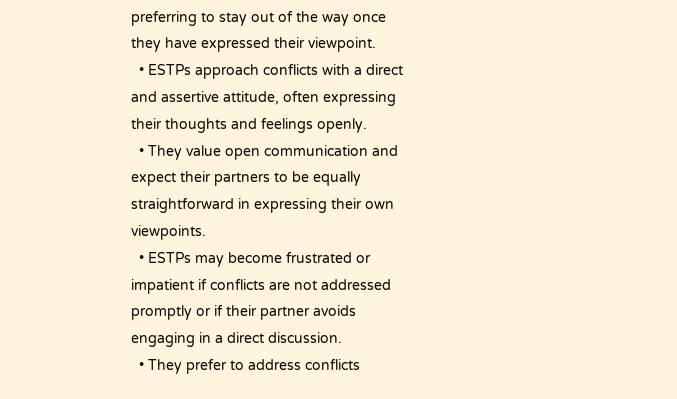preferring to stay out of the way once they have expressed their viewpoint.
  • ESTPs approach conflicts with a direct and assertive attitude, often expressing their thoughts and feelings openly.
  • They value open communication and expect their partners to be equally straightforward in expressing their own viewpoints.
  • ESTPs may become frustrated or impatient if conflicts are not addressed promptly or if their partner avoids engaging in a direct discussion.
  • They prefer to address conflicts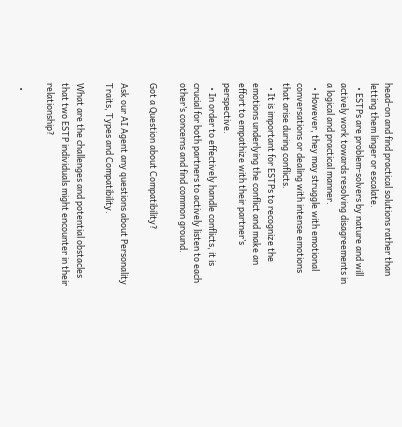head-on and find practical solutions rather than letting them linger or escalate.
  • ESTPs are problem-solvers by nature and will actively work towards resolving disagreements in a logical and practical manner.
  • However, they may struggle with emotional conversations or dealing with intense emotions that arise during conflicts.
  • It is important for ESTPs to recognize the emotions underlying the conflict and make an effort to empathize with their partner’s perspective.
  • In order to effectively handle conflicts, it is crucial for both partners to actively listen to each other’s concerns and find common ground.

Got a Question about Compatibility?

Ask our AI Agent any questions about Personality Traits, Types and Compatibility.

What are the challenges and potential obstacles that two ESTP individuals might encounter in their relationship?

  •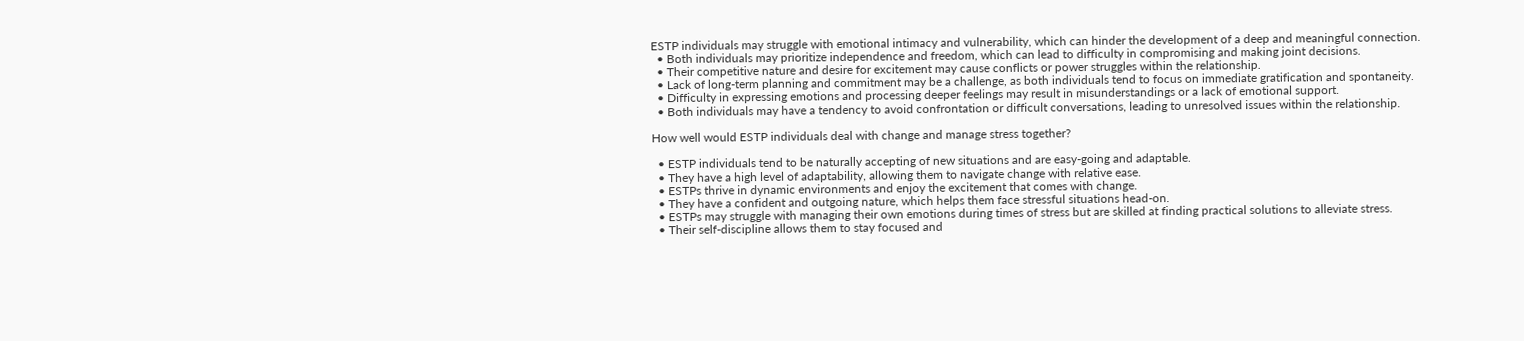ESTP individuals may struggle with emotional intimacy and vulnerability, which can hinder the development of a deep and meaningful connection.
  • Both individuals may prioritize independence and freedom, which can lead to difficulty in compromising and making joint decisions.
  • Their competitive nature and desire for excitement may cause conflicts or power struggles within the relationship.
  • Lack of long-term planning and commitment may be a challenge, as both individuals tend to focus on immediate gratification and spontaneity.
  • Difficulty in expressing emotions and processing deeper feelings may result in misunderstandings or a lack of emotional support.
  • Both individuals may have a tendency to avoid confrontation or difficult conversations, leading to unresolved issues within the relationship.

How well would ESTP individuals deal with change and manage stress together?

  • ESTP individuals tend to be naturally accepting of new situations and are easy-going and adaptable.
  • They have a high level of adaptability, allowing them to navigate change with relative ease.
  • ESTPs thrive in dynamic environments and enjoy the excitement that comes with change.
  • They have a confident and outgoing nature, which helps them face stressful situations head-on.
  • ESTPs may struggle with managing their own emotions during times of stress but are skilled at finding practical solutions to alleviate stress.
  • Their self-discipline allows them to stay focused and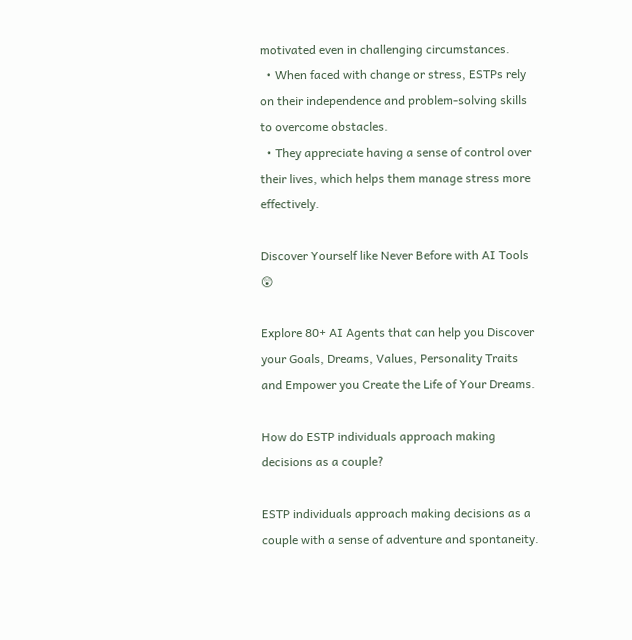motivated even in challenging circumstances.
  • When faced with change or stress, ESTPs rely on their independence and problem-solving skills to overcome obstacles.
  • They appreciate having a sense of control over their lives, which helps them manage stress more effectively.

Discover Yourself like Never Before with AI Tools 😲

Explore 80+ AI Agents that can help you Discover your Goals, Dreams, Values, Personality Traits and Empower you Create the Life of Your Dreams.

How do ESTP individuals approach making decisions as a couple?

ESTP individuals approach making decisions as a couple with a sense of adventure and spontaneity.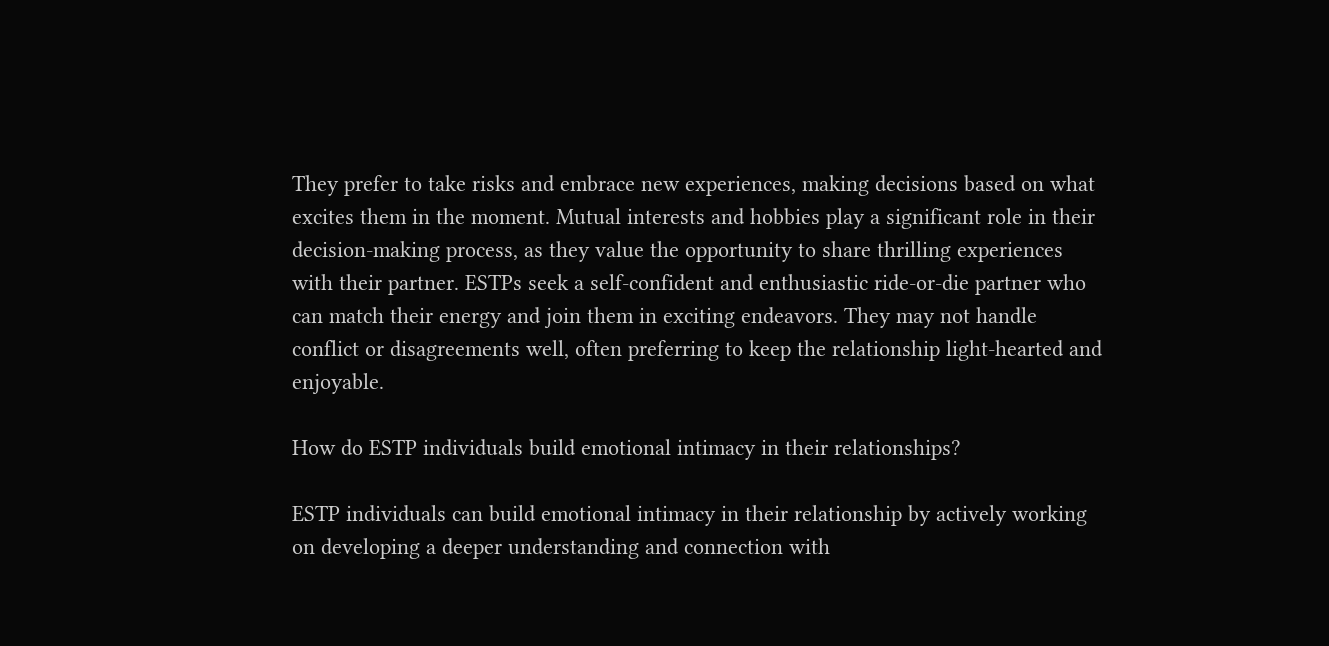They prefer to take risks and embrace new experiences, making decisions based on what excites them in the moment. Mutual interests and hobbies play a significant role in their decision-making process, as they value the opportunity to share thrilling experiences with their partner. ESTPs seek a self-confident and enthusiastic ride-or-die partner who can match their energy and join them in exciting endeavors. They may not handle conflict or disagreements well, often preferring to keep the relationship light-hearted and enjoyable.

How do ESTP individuals build emotional intimacy in their relationships?

ESTP individuals can build emotional intimacy in their relationship by actively working on developing a deeper understanding and connection with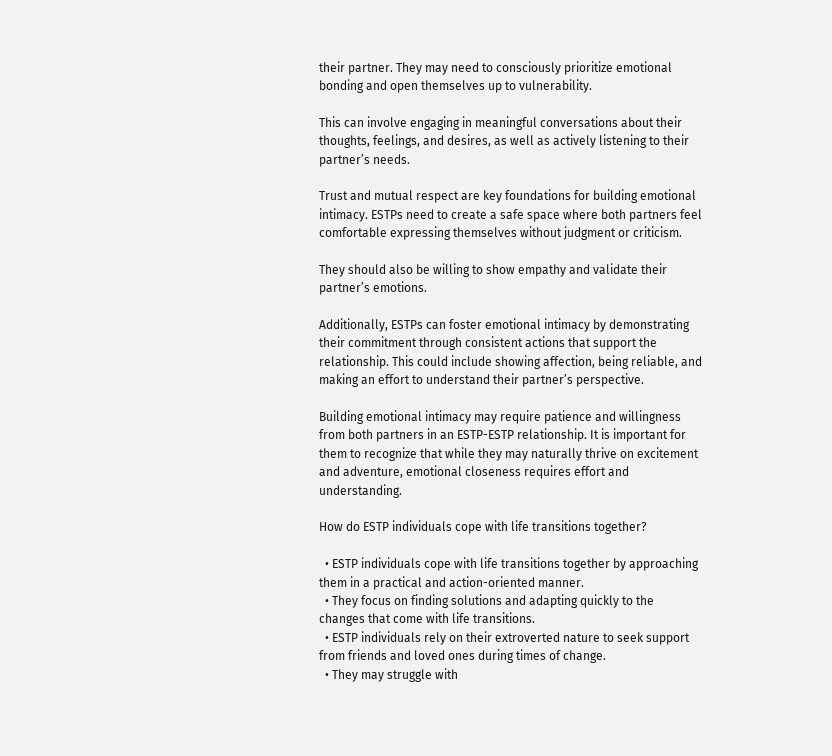their partner. They may need to consciously prioritize emotional bonding and open themselves up to vulnerability.

This can involve engaging in meaningful conversations about their thoughts, feelings, and desires, as well as actively listening to their partner’s needs.

Trust and mutual respect are key foundations for building emotional intimacy. ESTPs need to create a safe space where both partners feel comfortable expressing themselves without judgment or criticism.

They should also be willing to show empathy and validate their partner’s emotions.

Additionally, ESTPs can foster emotional intimacy by demonstrating their commitment through consistent actions that support the relationship. This could include showing affection, being reliable, and making an effort to understand their partner’s perspective.

Building emotional intimacy may require patience and willingness from both partners in an ESTP-ESTP relationship. It is important for them to recognize that while they may naturally thrive on excitement and adventure, emotional closeness requires effort and understanding.

How do ESTP individuals cope with life transitions together?

  • ESTP individuals cope with life transitions together by approaching them in a practical and action-oriented manner.
  • They focus on finding solutions and adapting quickly to the changes that come with life transitions.
  • ESTP individuals rely on their extroverted nature to seek support from friends and loved ones during times of change.
  • They may struggle with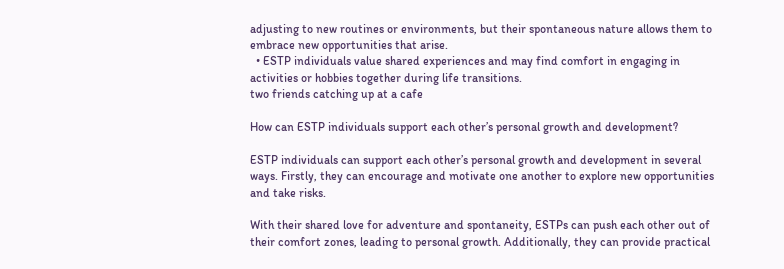adjusting to new routines or environments, but their spontaneous nature allows them to embrace new opportunities that arise.
  • ESTP individuals value shared experiences and may find comfort in engaging in activities or hobbies together during life transitions.
two friends catching up at a cafe

How can ESTP individuals support each other’s personal growth and development?

ESTP individuals can support each other’s personal growth and development in several ways. Firstly, they can encourage and motivate one another to explore new opportunities and take risks.

With their shared love for adventure and spontaneity, ESTPs can push each other out of their comfort zones, leading to personal growth. Additionally, they can provide practical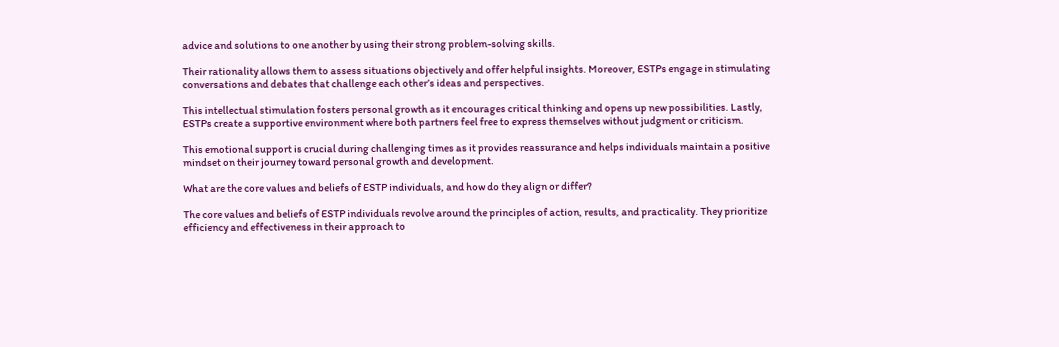advice and solutions to one another by using their strong problem-solving skills.

Their rationality allows them to assess situations objectively and offer helpful insights. Moreover, ESTPs engage in stimulating conversations and debates that challenge each other’s ideas and perspectives.

This intellectual stimulation fosters personal growth as it encourages critical thinking and opens up new possibilities. Lastly, ESTPs create a supportive environment where both partners feel free to express themselves without judgment or criticism.

This emotional support is crucial during challenging times as it provides reassurance and helps individuals maintain a positive mindset on their journey toward personal growth and development.

What are the core values and beliefs of ESTP individuals, and how do they align or differ?

The core values and beliefs of ESTP individuals revolve around the principles of action, results, and practicality. They prioritize efficiency and effectiveness in their approach to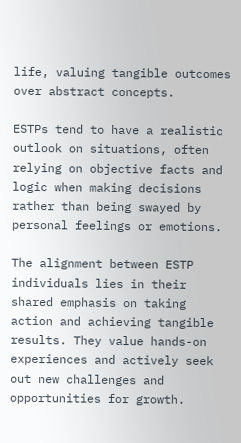life, valuing tangible outcomes over abstract concepts.

ESTPs tend to have a realistic outlook on situations, often relying on objective facts and logic when making decisions rather than being swayed by personal feelings or emotions.

The alignment between ESTP individuals lies in their shared emphasis on taking action and achieving tangible results. They value hands-on experiences and actively seek out new challenges and opportunities for growth.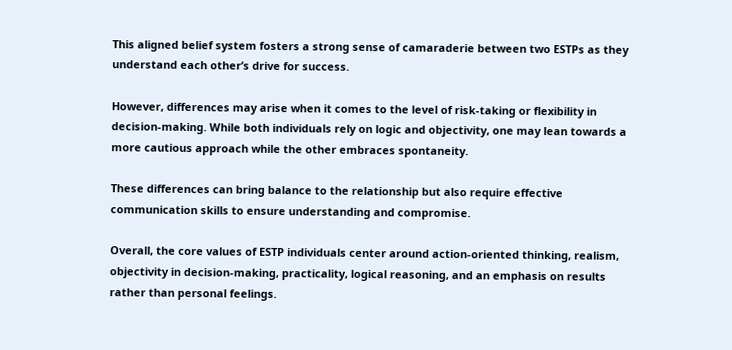This aligned belief system fosters a strong sense of camaraderie between two ESTPs as they understand each other’s drive for success.

However, differences may arise when it comes to the level of risk-taking or flexibility in decision-making. While both individuals rely on logic and objectivity, one may lean towards a more cautious approach while the other embraces spontaneity.

These differences can bring balance to the relationship but also require effective communication skills to ensure understanding and compromise.

Overall, the core values of ESTP individuals center around action-oriented thinking, realism, objectivity in decision-making, practicality, logical reasoning, and an emphasis on results rather than personal feelings.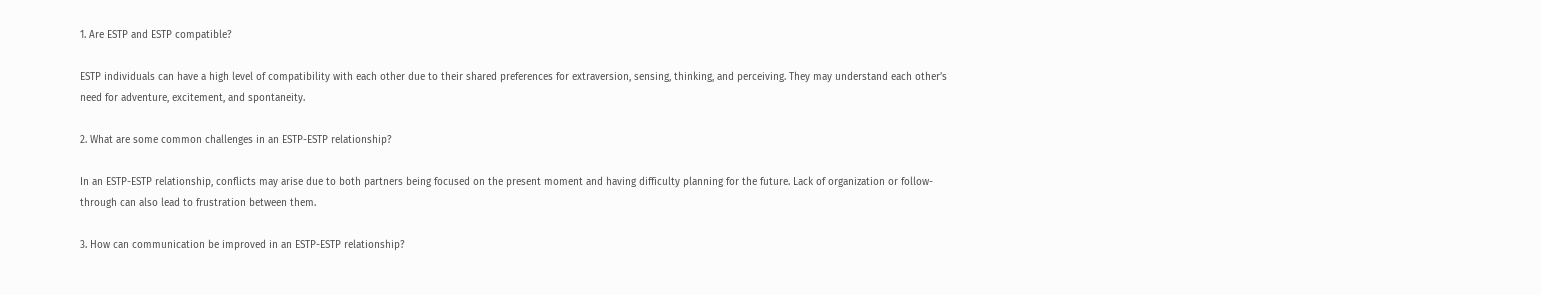1. Are ESTP and ESTP compatible?

ESTP individuals can have a high level of compatibility with each other due to their shared preferences for extraversion, sensing, thinking, and perceiving. They may understand each other’s need for adventure, excitement, and spontaneity.

2. What are some common challenges in an ESTP-ESTP relationship?

In an ESTP-ESTP relationship, conflicts may arise due to both partners being focused on the present moment and having difficulty planning for the future. Lack of organization or follow-through can also lead to frustration between them.

3. How can communication be improved in an ESTP-ESTP relationship?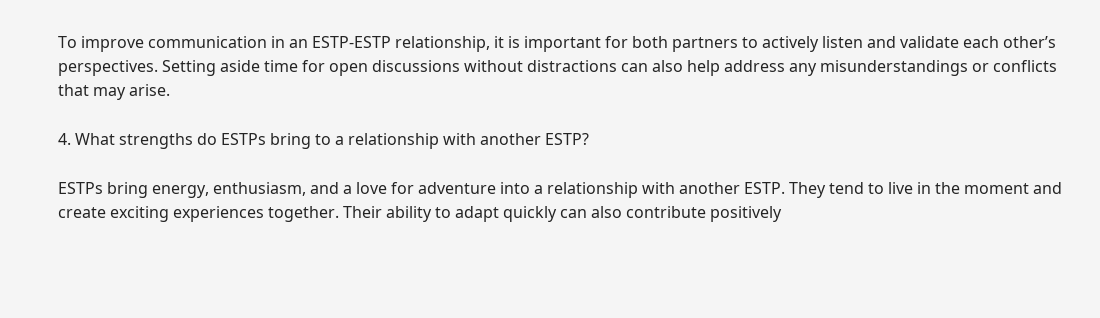To improve communication in an ESTP-ESTP relationship, it is important for both partners to actively listen and validate each other’s perspectives. Setting aside time for open discussions without distractions can also help address any misunderstandings or conflicts that may arise.

4. What strengths do ESTPs bring to a relationship with another ESTP?

ESTPs bring energy, enthusiasm, and a love for adventure into a relationship with another ESTP. They tend to live in the moment and create exciting experiences together. Their ability to adapt quickly can also contribute positively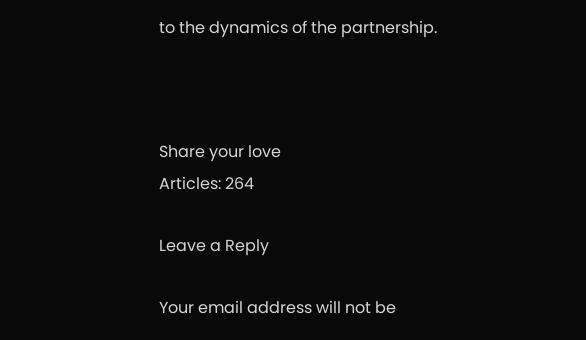to the dynamics of the partnership.



Share your love
Articles: 264

Leave a Reply

Your email address will not be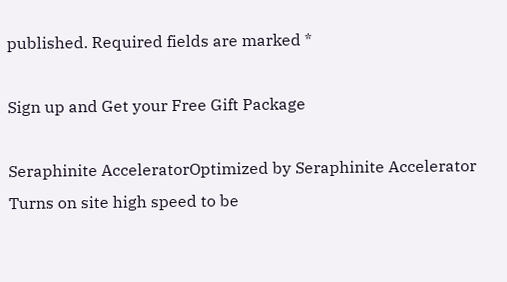published. Required fields are marked *

Sign up and Get your Free Gift Package

Seraphinite AcceleratorOptimized by Seraphinite Accelerator
Turns on site high speed to be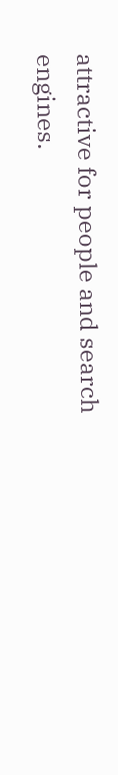attractive for people and search engines.